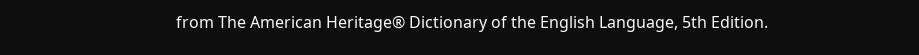from The American Heritage® Dictionary of the English Language, 5th Edition.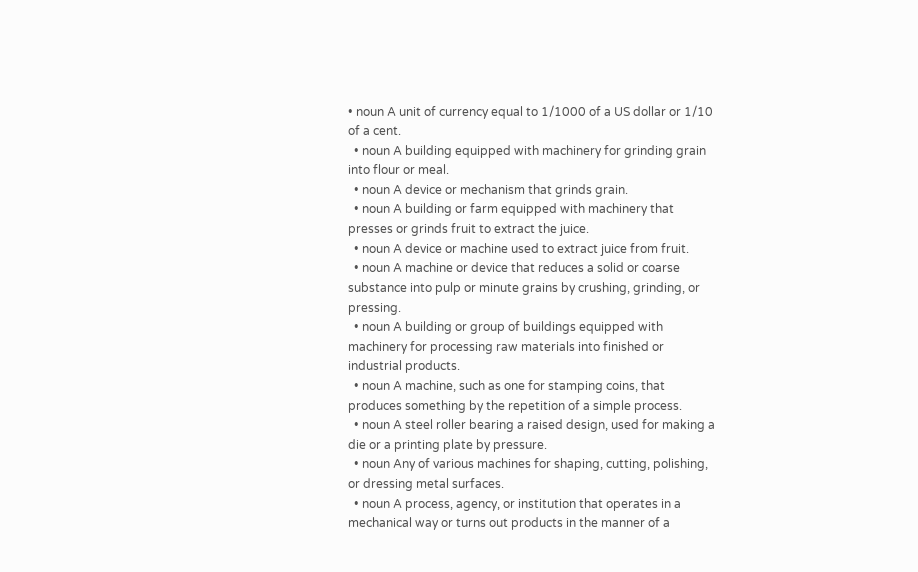• noun A unit of currency equal to 1/1000 of a US dollar or 1/10 of a cent.
  • noun A building equipped with machinery for grinding grain into flour or meal.
  • noun A device or mechanism that grinds grain.
  • noun A building or farm equipped with machinery that presses or grinds fruit to extract the juice.
  • noun A device or machine used to extract juice from fruit.
  • noun A machine or device that reduces a solid or coarse substance into pulp or minute grains by crushing, grinding, or pressing.
  • noun A building or group of buildings equipped with machinery for processing raw materials into finished or industrial products.
  • noun A machine, such as one for stamping coins, that produces something by the repetition of a simple process.
  • noun A steel roller bearing a raised design, used for making a die or a printing plate by pressure.
  • noun Any of various machines for shaping, cutting, polishing, or dressing metal surfaces.
  • noun A process, agency, or institution that operates in a mechanical way or turns out products in the manner of a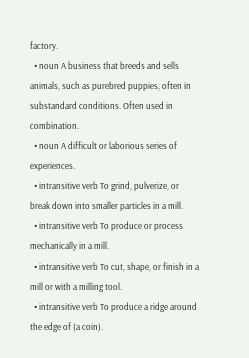factory.
  • noun A business that breeds and sells animals, such as purebred puppies, often in substandard conditions. Often used in combination.
  • noun A difficult or laborious series of experiences.
  • intransitive verb To grind, pulverize, or break down into smaller particles in a mill.
  • intransitive verb To produce or process mechanically in a mill.
  • intransitive verb To cut, shape, or finish in a mill or with a milling tool.
  • intransitive verb To produce a ridge around the edge of (a coin).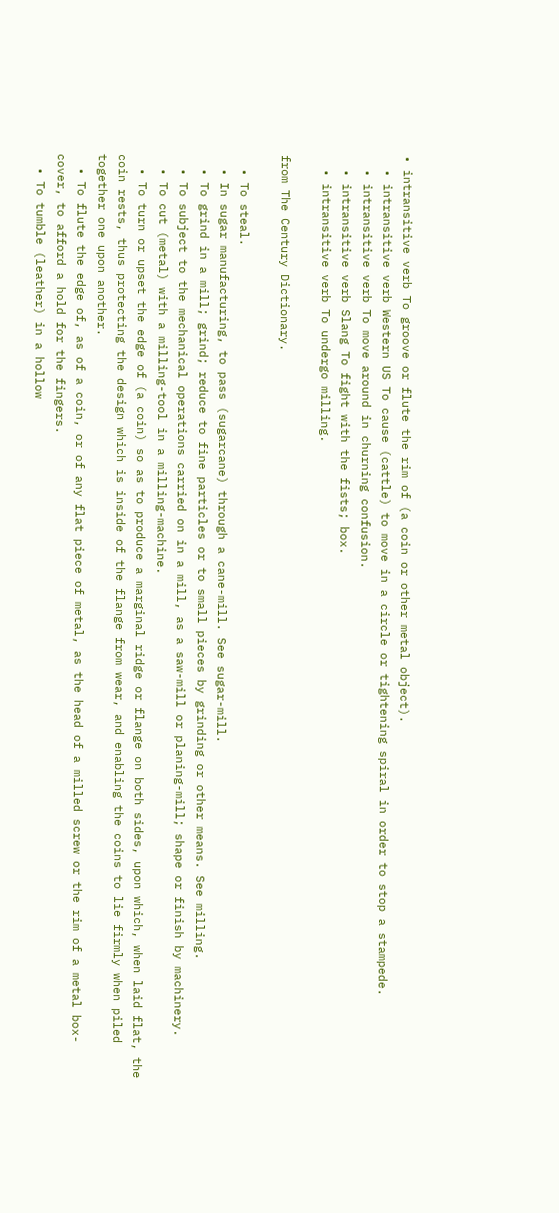• intransitive verb To groove or flute the rim of (a coin or other metal object).
  • intransitive verb Western US To cause (cattle) to move in a circle or tightening spiral in order to stop a stampede.
  • intransitive verb To move around in churning confusion.
  • intransitive verb Slang To fight with the fists; box.
  • intransitive verb To undergo milling.

from The Century Dictionary.

  • To steal.
  • In sugar manufacturing, to pass (sugarcane) through a cane-mill. See sugar-mill.
  • To grind in a mill; grind; reduce to fine particles or to small pieces by grinding or other means. See milling.
  • To subject to the mechanical operations carried on in a mill, as a saw-mill or planing-mill; shape or finish by machinery.
  • To cut (metal) with a milling-tool in a milling-machine.
  • To turn or upset the edge of (a coin) so as to produce a marginal ridge or flange on both sides, upon which, when laid flat, the coin rests, thus protecting the design which is inside of the flange from wear, and enabling the coins to lie firmly when piled together one upon another.
  • To flute the edge of, as of a coin, or of any flat piece of metal, as the head of a milled screw or the rim of a metal box-cover, to afford a hold for the fingers.
  • To tumble (leather) in a hollow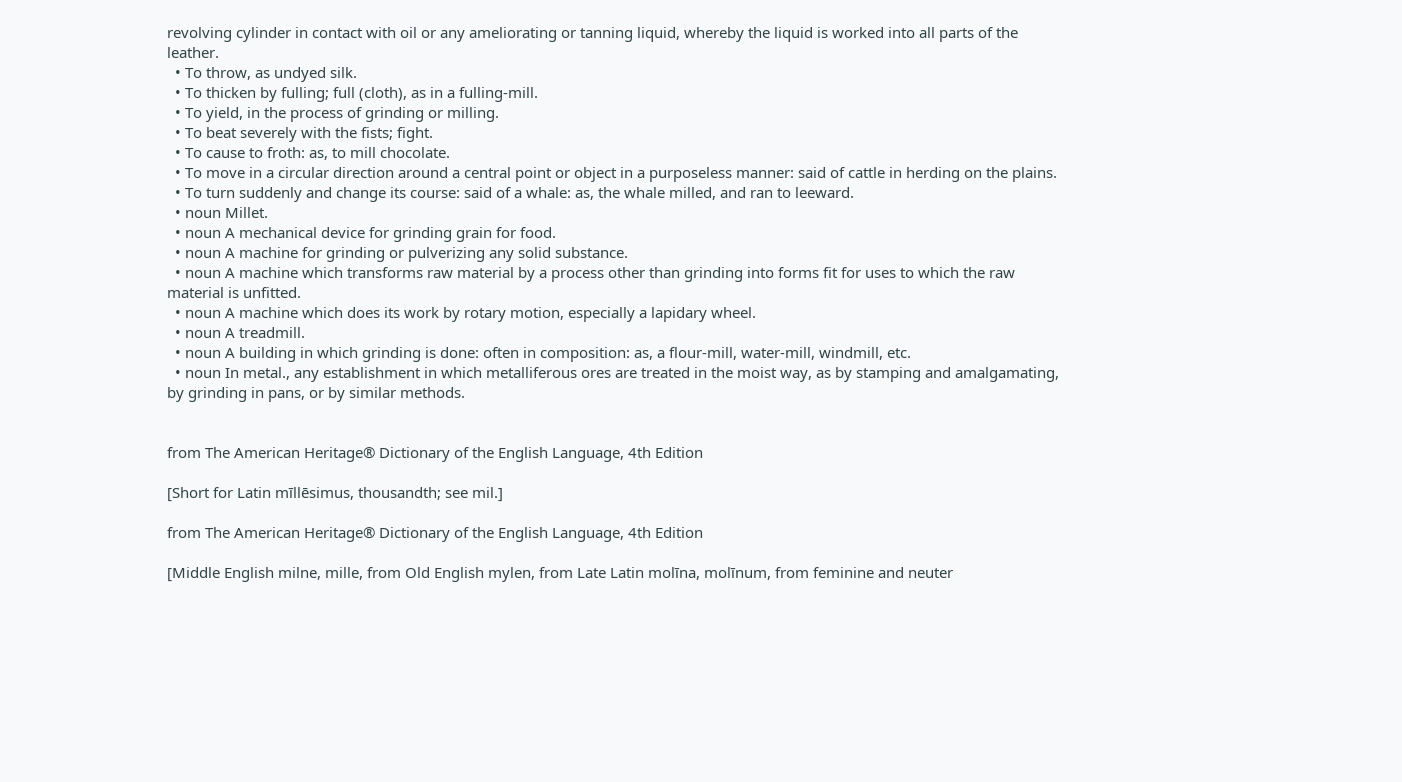revolving cylinder in contact with oil or any ameliorating or tanning liquid, whereby the liquid is worked into all parts of the leather.
  • To throw, as undyed silk.
  • To thicken by fulling; full (cloth), as in a fulling-mill.
  • To yield, in the process of grinding or milling.
  • To beat severely with the fists; fight.
  • To cause to froth: as, to mill chocolate.
  • To move in a circular direction around a central point or object in a purposeless manner: said of cattle in herding on the plains.
  • To turn suddenly and change its course: said of a whale: as, the whale milled, and ran to leeward.
  • noun Millet.
  • noun A mechanical device for grinding grain for food.
  • noun A machine for grinding or pulverizing any solid substance.
  • noun A machine which transforms raw material by a process other than grinding into forms fit for uses to which the raw material is unfitted.
  • noun A machine which does its work by rotary motion, especially a lapidary wheel.
  • noun A treadmill.
  • noun A building in which grinding is done: often in composition: as, a flour-mill, water-mill, windmill, etc.
  • noun In metal., any establishment in which metalliferous ores are treated in the moist way, as by stamping and amalgamating, by grinding in pans, or by similar methods.


from The American Heritage® Dictionary of the English Language, 4th Edition

[Short for Latin mīllēsimus, thousandth; see mil.]

from The American Heritage® Dictionary of the English Language, 4th Edition

[Middle English milne, mille, from Old English mylen, from Late Latin molīna, molīnum, from feminine and neuter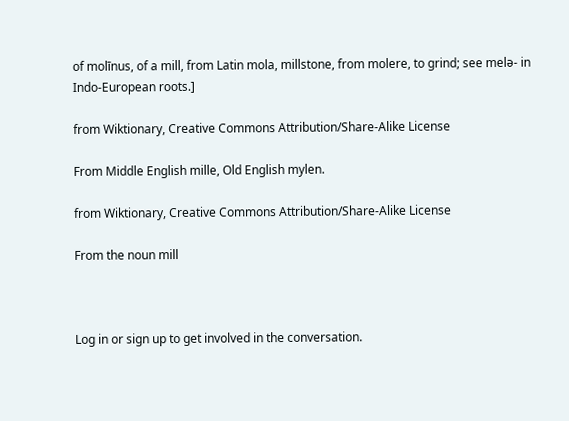of molīnus, of a mill, from Latin mola, millstone, from molere, to grind; see melə- in Indo-European roots.]

from Wiktionary, Creative Commons Attribution/Share-Alike License

From Middle English mille, Old English mylen.

from Wiktionary, Creative Commons Attribution/Share-Alike License

From the noun mill



Log in or sign up to get involved in the conversation.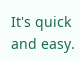It's quick and easy.